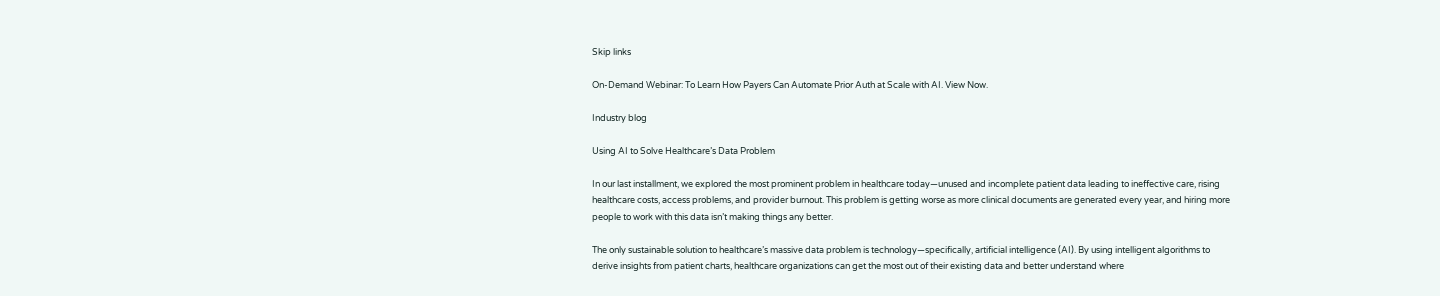Skip links

On-Demand Webinar: To Learn How Payers Can Automate Prior Auth at Scale with AI. View Now.

Industry blog

Using AI to Solve Healthcare’s Data Problem

In our last installment, we explored the most prominent problem in healthcare today—unused and incomplete patient data leading to ineffective care, rising healthcare costs, access problems, and provider burnout. This problem is getting worse as more clinical documents are generated every year, and hiring more people to work with this data isn’t making things any better.

The only sustainable solution to healthcare’s massive data problem is technology—specifically, artificial intelligence (AI). By using intelligent algorithms to derive insights from patient charts, healthcare organizations can get the most out of their existing data and better understand where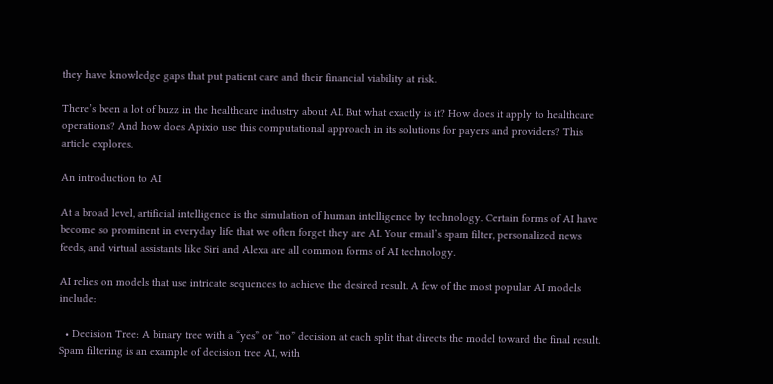they have knowledge gaps that put patient care and their financial viability at risk.

There’s been a lot of buzz in the healthcare industry about AI. But what exactly is it? How does it apply to healthcare operations? And how does Apixio use this computational approach in its solutions for payers and providers? This article explores.

An introduction to AI

At a broad level, artificial intelligence is the simulation of human intelligence by technology. Certain forms of AI have become so prominent in everyday life that we often forget they are AI. Your email’s spam filter, personalized news feeds, and virtual assistants like Siri and Alexa are all common forms of AI technology.

AI relies on models that use intricate sequences to achieve the desired result. A few of the most popular AI models include:

  • Decision Tree: A binary tree with a “yes” or “no” decision at each split that directs the model toward the final result. Spam filtering is an example of decision tree AI, with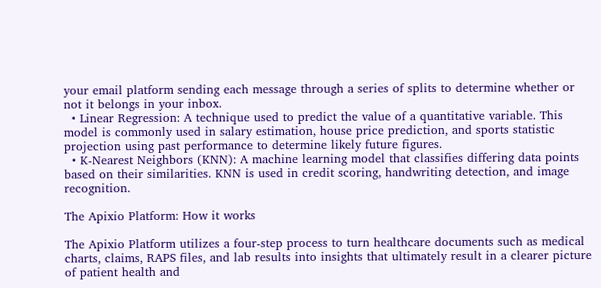your email platform sending each message through a series of splits to determine whether or not it belongs in your inbox.
  • Linear Regression: A technique used to predict the value of a quantitative variable. This model is commonly used in salary estimation, house price prediction, and sports statistic projection using past performance to determine likely future figures.
  • K-Nearest Neighbors (KNN): A machine learning model that classifies differing data points based on their similarities. KNN is used in credit scoring, handwriting detection, and image recognition.

The Apixio Platform: How it works

The Apixio Platform utilizes a four-step process to turn healthcare documents such as medical charts, claims, RAPS files, and lab results into insights that ultimately result in a clearer picture of patient health and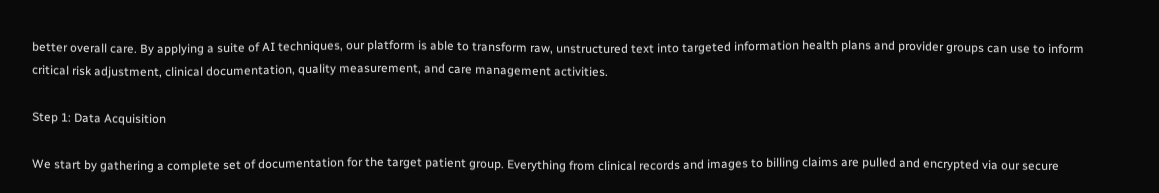better overall care. By applying a suite of AI techniques, our platform is able to transform raw, unstructured text into targeted information health plans and provider groups can use to inform critical risk adjustment, clinical documentation, quality measurement, and care management activities.

Step 1: Data Acquisition

We start by gathering a complete set of documentation for the target patient group. Everything from clinical records and images to billing claims are pulled and encrypted via our secure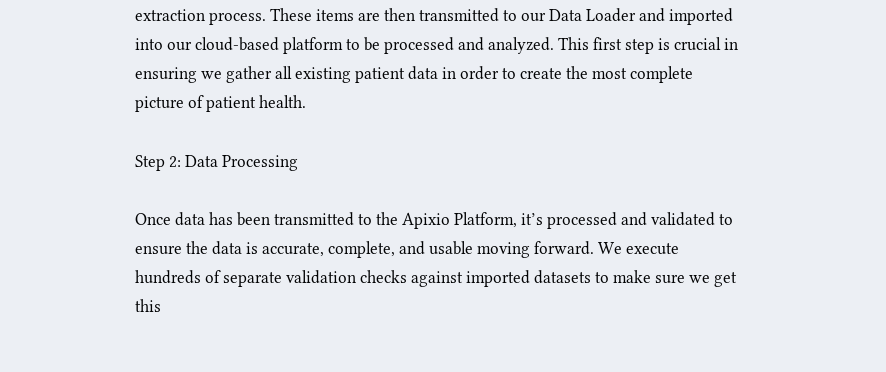extraction process. These items are then transmitted to our Data Loader and imported into our cloud-based platform to be processed and analyzed. This first step is crucial in ensuring we gather all existing patient data in order to create the most complete picture of patient health.

Step 2: Data Processing

Once data has been transmitted to the Apixio Platform, it’s processed and validated to ensure the data is accurate, complete, and usable moving forward. We execute hundreds of separate validation checks against imported datasets to make sure we get this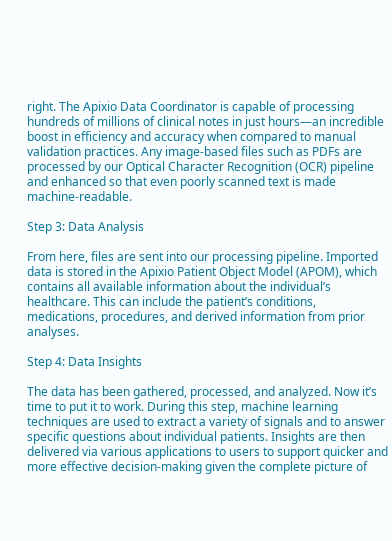right. The Apixio Data Coordinator is capable of processing hundreds of millions of clinical notes in just hours—an incredible boost in efficiency and accuracy when compared to manual validation practices. Any image-based files such as PDFs are processed by our Optical Character Recognition (OCR) pipeline and enhanced so that even poorly scanned text is made machine-readable.

Step 3: Data Analysis

From here, files are sent into our processing pipeline. Imported data is stored in the Apixio Patient Object Model (APOM), which contains all available information about the individual’s healthcare. This can include the patient’s conditions, medications, procedures, and derived information from prior analyses.

Step 4: Data Insights

The data has been gathered, processed, and analyzed. Now it’s time to put it to work. During this step, machine learning techniques are used to extract a variety of signals and to answer specific questions about individual patients. Insights are then delivered via various applications to users to support quicker and more effective decision-making given the complete picture of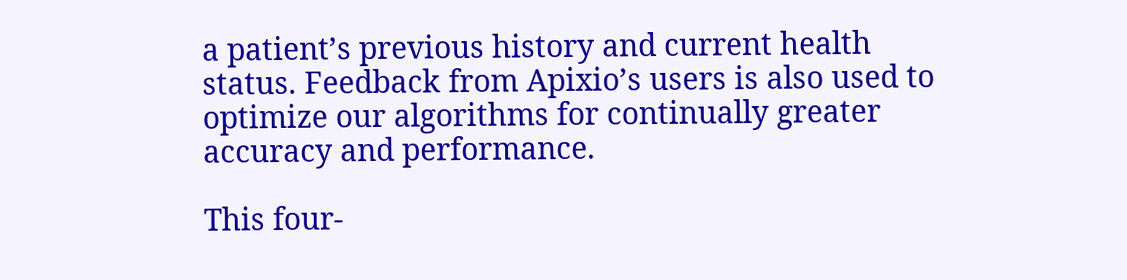a patient’s previous history and current health status. Feedback from Apixio’s users is also used to optimize our algorithms for continually greater accuracy and performance.

This four-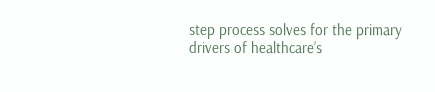step process solves for the primary drivers of healthcare’s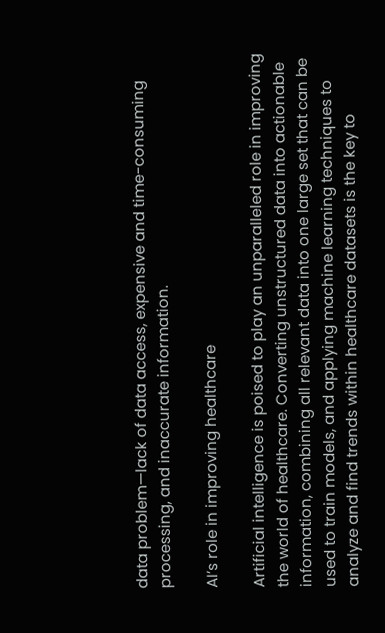data problem—lack of data access, expensive and time-consuming processing, and inaccurate information.

AI’s role in improving healthcare

Artificial intelligence is poised to play an unparalleled role in improving the world of healthcare. Converting unstructured data into actionable information, combining all relevant data into one large set that can be used to train models, and applying machine learning techniques to analyze and find trends within healthcare datasets is the key to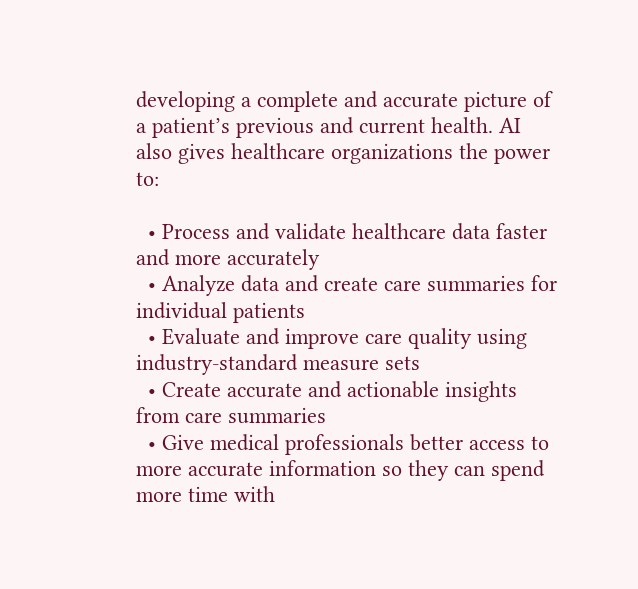developing a complete and accurate picture of a patient’s previous and current health. AI also gives healthcare organizations the power to:

  • Process and validate healthcare data faster and more accurately
  • Analyze data and create care summaries for individual patients
  • Evaluate and improve care quality using industry-standard measure sets
  • Create accurate and actionable insights from care summaries
  • Give medical professionals better access to more accurate information so they can spend more time with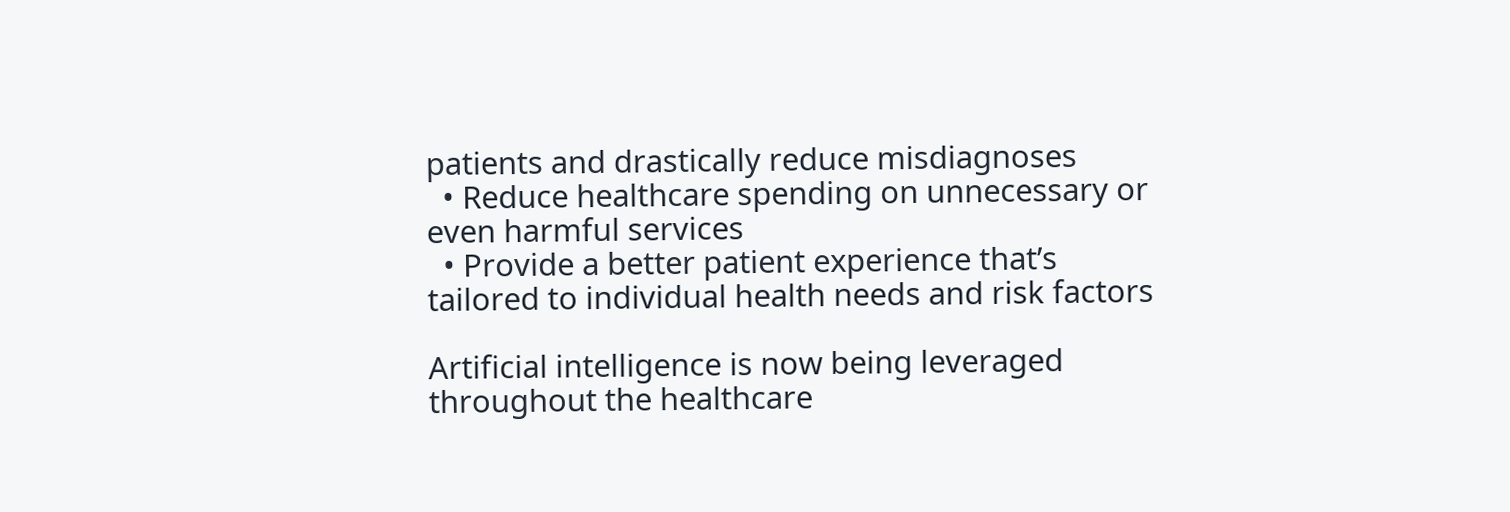patients and drastically reduce misdiagnoses
  • Reduce healthcare spending on unnecessary or even harmful services
  • Provide a better patient experience that’s tailored to individual health needs and risk factors

Artificial intelligence is now being leveraged throughout the healthcare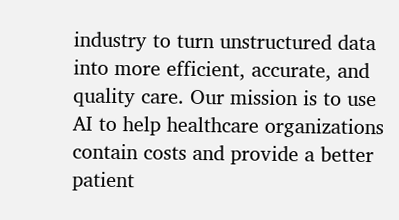industry to turn unstructured data into more efficient, accurate, and quality care. Our mission is to use AI to help healthcare organizations contain costs and provide a better patient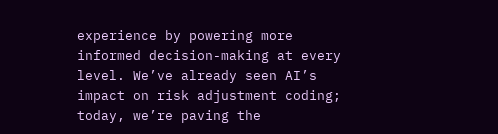experience by powering more informed decision-making at every level. We’ve already seen AI’s impact on risk adjustment coding; today, we’re paving the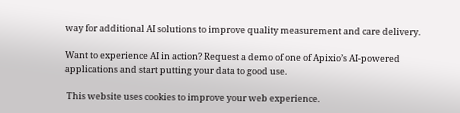way for additional AI solutions to improve quality measurement and care delivery.

Want to experience AI in action? Request a demo of one of Apixio’s AI-powered applications and start putting your data to good use.

 This website uses cookies to improve your web experience.